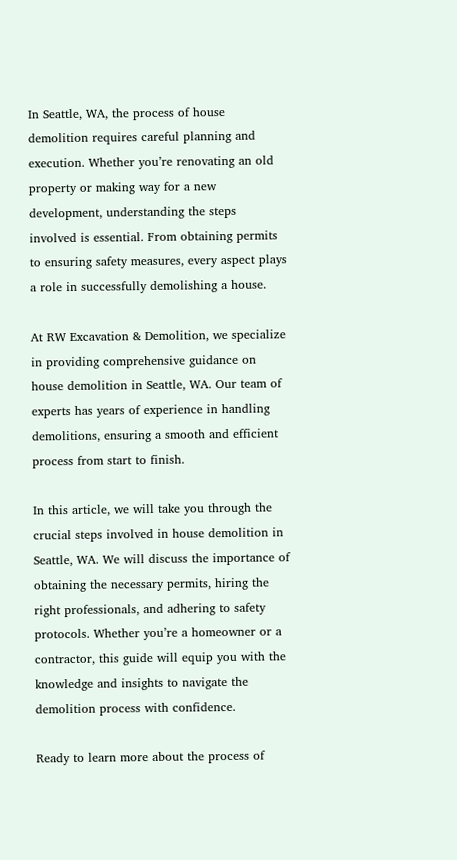In Seattle, WA, the process of house demolition requires careful planning and execution. Whether you’re renovating an old property or making way for a new development, understanding the steps involved is essential. From obtaining permits to ensuring safety measures, every aspect plays a role in successfully demolishing a house.

At RW Excavation & Demolition, we specialize in providing comprehensive guidance on house demolition in Seattle, WA. Our team of experts has years of experience in handling demolitions, ensuring a smooth and efficient process from start to finish.

In this article, we will take you through the crucial steps involved in house demolition in Seattle, WA. We will discuss the importance of obtaining the necessary permits, hiring the right professionals, and adhering to safety protocols. Whether you’re a homeowner or a contractor, this guide will equip you with the knowledge and insights to navigate the demolition process with confidence.

Ready to learn more about the process of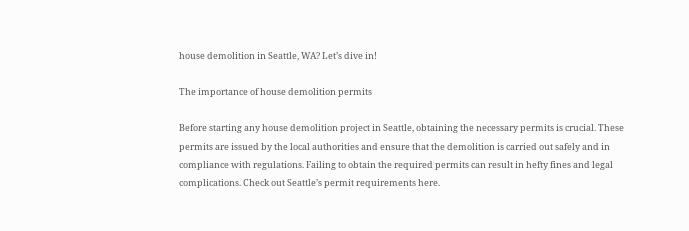house demolition in Seattle, WA? Let’s dive in!

The importance of house demolition permits

Before starting any house demolition project in Seattle, obtaining the necessary permits is crucial. These permits are issued by the local authorities and ensure that the demolition is carried out safely and in compliance with regulations. Failing to obtain the required permits can result in hefty fines and legal complications. Check out Seattle’s permit requirements here.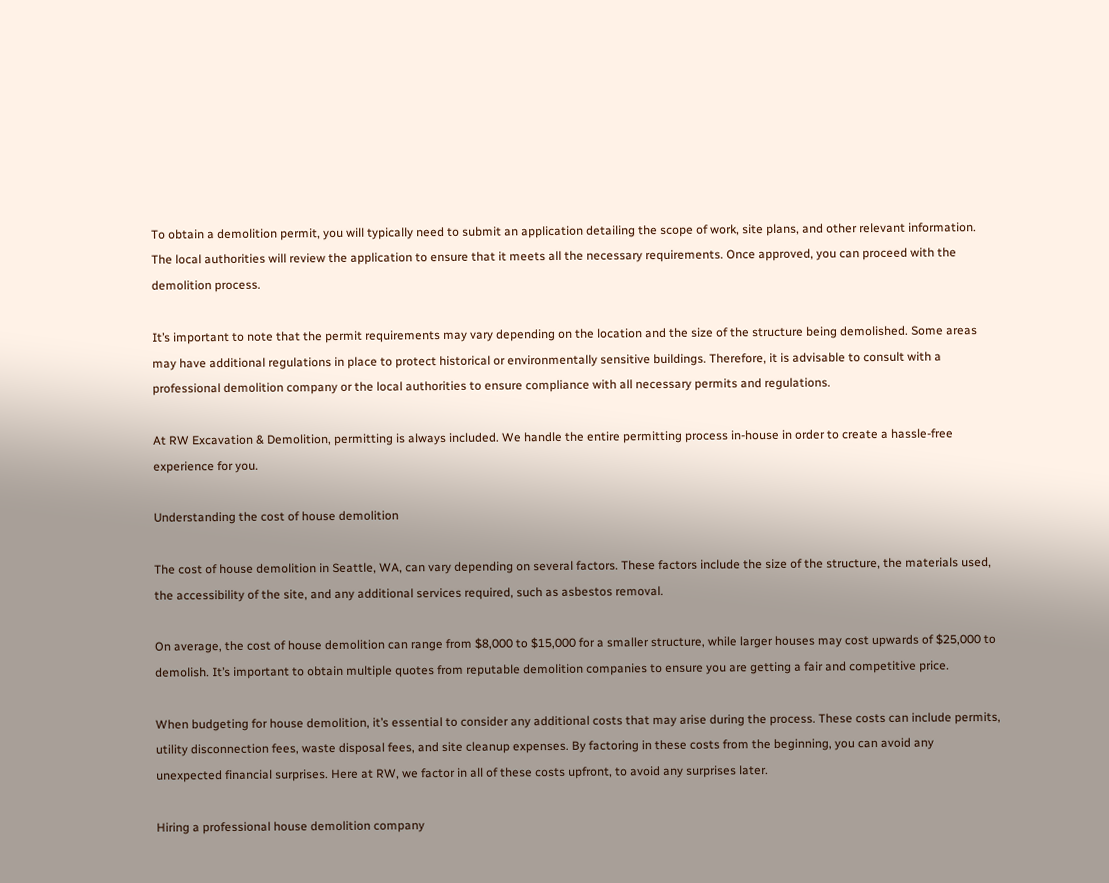To obtain a demolition permit, you will typically need to submit an application detailing the scope of work, site plans, and other relevant information. The local authorities will review the application to ensure that it meets all the necessary requirements. Once approved, you can proceed with the demolition process.

It’s important to note that the permit requirements may vary depending on the location and the size of the structure being demolished. Some areas may have additional regulations in place to protect historical or environmentally sensitive buildings. Therefore, it is advisable to consult with a professional demolition company or the local authorities to ensure compliance with all necessary permits and regulations.

At RW Excavation & Demolition, permitting is always included. We handle the entire permitting process in-house in order to create a hassle-free experience for you.

Understanding the cost of house demolition

The cost of house demolition in Seattle, WA, can vary depending on several factors. These factors include the size of the structure, the materials used, the accessibility of the site, and any additional services required, such as asbestos removal.

On average, the cost of house demolition can range from $8,000 to $15,000 for a smaller structure, while larger houses may cost upwards of $25,000 to demolish. It’s important to obtain multiple quotes from reputable demolition companies to ensure you are getting a fair and competitive price.

When budgeting for house demolition, it’s essential to consider any additional costs that may arise during the process. These costs can include permits, utility disconnection fees, waste disposal fees, and site cleanup expenses. By factoring in these costs from the beginning, you can avoid any unexpected financial surprises. Here at RW, we factor in all of these costs upfront, to avoid any surprises later.

Hiring a professional house demolition company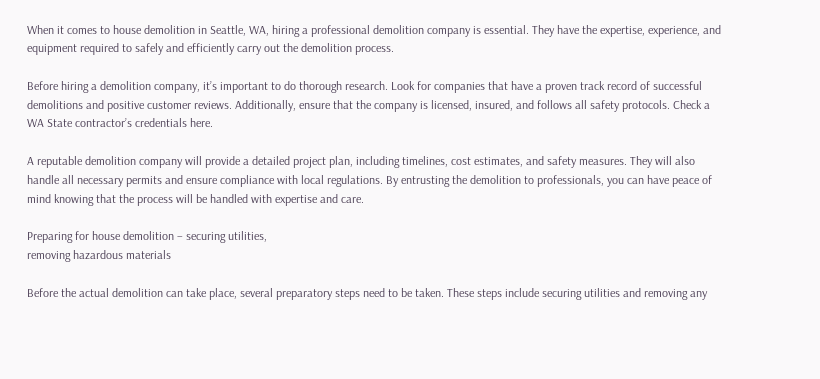When it comes to house demolition in Seattle, WA, hiring a professional demolition company is essential. They have the expertise, experience, and equipment required to safely and efficiently carry out the demolition process.

Before hiring a demolition company, it’s important to do thorough research. Look for companies that have a proven track record of successful demolitions and positive customer reviews. Additionally, ensure that the company is licensed, insured, and follows all safety protocols. Check a WA State contractor’s credentials here.

A reputable demolition company will provide a detailed project plan, including timelines, cost estimates, and safety measures. They will also handle all necessary permits and ensure compliance with local regulations. By entrusting the demolition to professionals, you can have peace of mind knowing that the process will be handled with expertise and care.

Preparing for house demolition – securing utilities,
removing hazardous materials

Before the actual demolition can take place, several preparatory steps need to be taken. These steps include securing utilities and removing any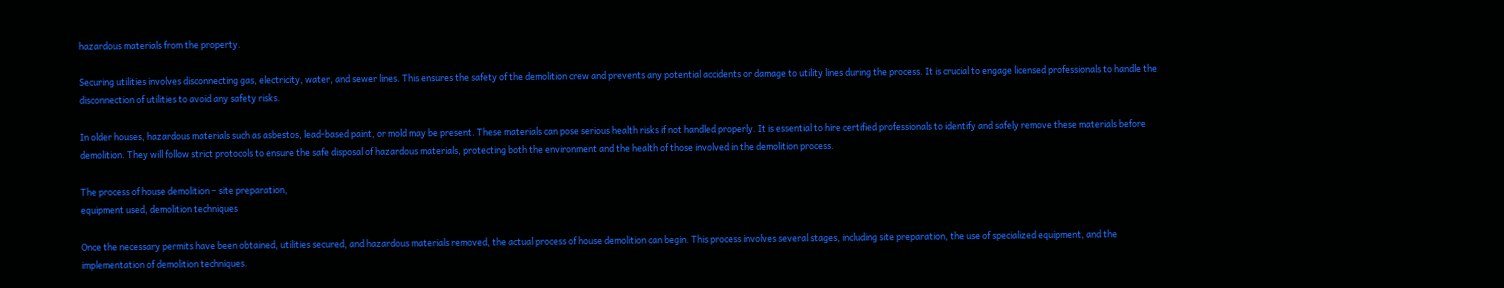hazardous materials from the property.

Securing utilities involves disconnecting gas, electricity, water, and sewer lines. This ensures the safety of the demolition crew and prevents any potential accidents or damage to utility lines during the process. It is crucial to engage licensed professionals to handle the disconnection of utilities to avoid any safety risks.

In older houses, hazardous materials such as asbestos, lead-based paint, or mold may be present. These materials can pose serious health risks if not handled properly. It is essential to hire certified professionals to identify and safely remove these materials before demolition. They will follow strict protocols to ensure the safe disposal of hazardous materials, protecting both the environment and the health of those involved in the demolition process.

The process of house demolition – site preparation,
equipment used, demolition techniques

Once the necessary permits have been obtained, utilities secured, and hazardous materials removed, the actual process of house demolition can begin. This process involves several stages, including site preparation, the use of specialized equipment, and the implementation of demolition techniques.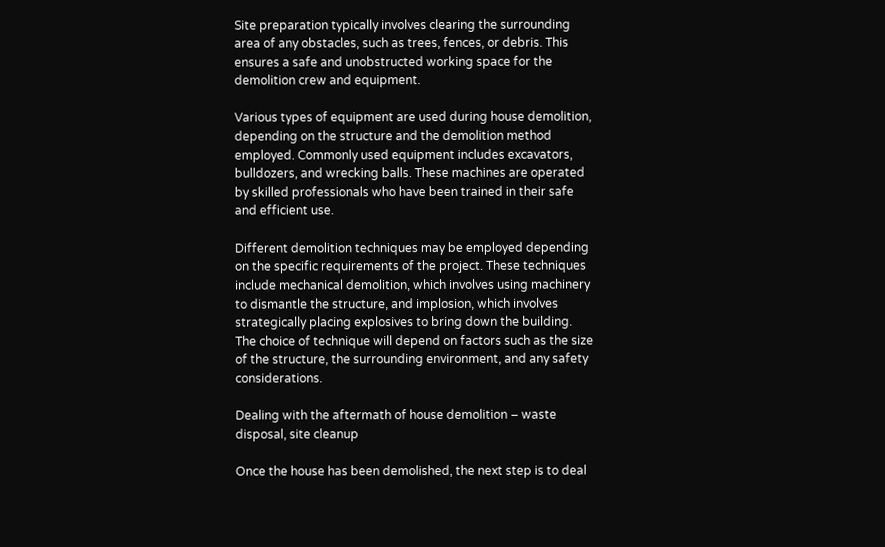Site preparation typically involves clearing the surrounding area of any obstacles, such as trees, fences, or debris. This ensures a safe and unobstructed working space for the demolition crew and equipment.

Various types of equipment are used during house demolition, depending on the structure and the demolition method employed. Commonly used equipment includes excavators, bulldozers, and wrecking balls. These machines are operated by skilled professionals who have been trained in their safe and efficient use.

Different demolition techniques may be employed depending on the specific requirements of the project. These techniques include mechanical demolition, which involves using machinery to dismantle the structure, and implosion, which involves strategically placing explosives to bring down the building. The choice of technique will depend on factors such as the size of the structure, the surrounding environment, and any safety considerations.

Dealing with the aftermath of house demolition – waste
disposal, site cleanup

Once the house has been demolished, the next step is to deal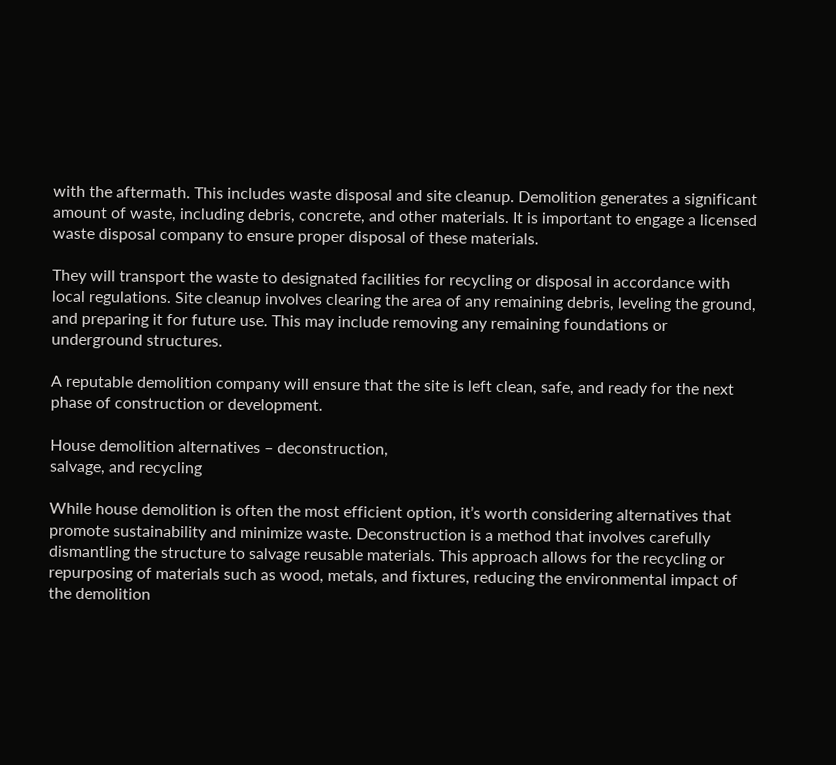with the aftermath. This includes waste disposal and site cleanup. Demolition generates a significant amount of waste, including debris, concrete, and other materials. It is important to engage a licensed waste disposal company to ensure proper disposal of these materials.

They will transport the waste to designated facilities for recycling or disposal in accordance with local regulations. Site cleanup involves clearing the area of any remaining debris, leveling the ground, and preparing it for future use. This may include removing any remaining foundations or underground structures.

A reputable demolition company will ensure that the site is left clean, safe, and ready for the next phase of construction or development.

House demolition alternatives – deconstruction,
salvage, and recycling

While house demolition is often the most efficient option, it’s worth considering alternatives that promote sustainability and minimize waste. Deconstruction is a method that involves carefully dismantling the structure to salvage reusable materials. This approach allows for the recycling or repurposing of materials such as wood, metals, and fixtures, reducing the environmental impact of the demolition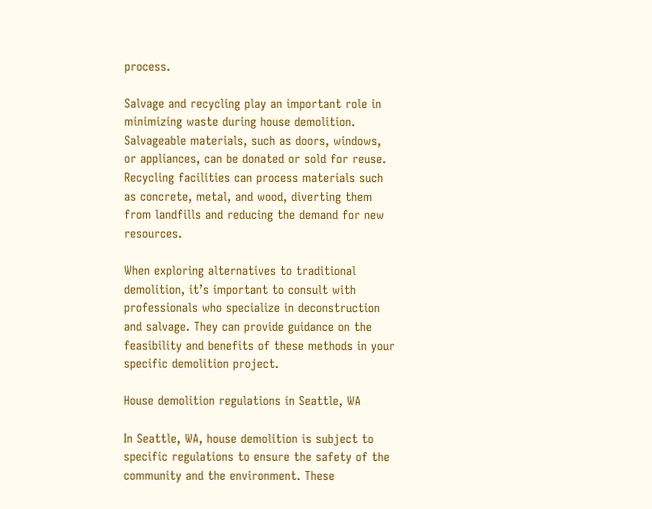process.

Salvage and recycling play an important role in minimizing waste during house demolition. Salvageable materials, such as doors, windows, or appliances, can be donated or sold for reuse. Recycling facilities can process materials such as concrete, metal, and wood, diverting them from landfills and reducing the demand for new resources.

When exploring alternatives to traditional demolition, it’s important to consult with professionals who specialize in deconstruction and salvage. They can provide guidance on the feasibility and benefits of these methods in your specific demolition project.

House demolition regulations in Seattle, WA

In Seattle, WA, house demolition is subject to specific regulations to ensure the safety of the community and the environment. These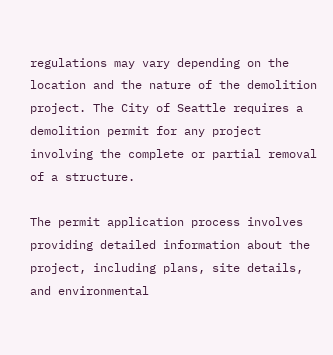regulations may vary depending on the location and the nature of the demolition project. The City of Seattle requires a demolition permit for any project involving the complete or partial removal of a structure.

The permit application process involves providing detailed information about the project, including plans, site details, and environmental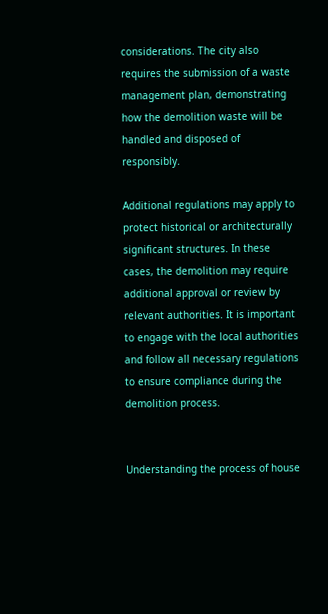considerations. The city also requires the submission of a waste management plan, demonstrating how the demolition waste will be handled and disposed of responsibly.

Additional regulations may apply to protect historical or architecturally significant structures. In these cases, the demolition may require additional approval or review by relevant authorities. It is important to engage with the local authorities and follow all necessary regulations to ensure compliance during the demolition process.


Understanding the process of house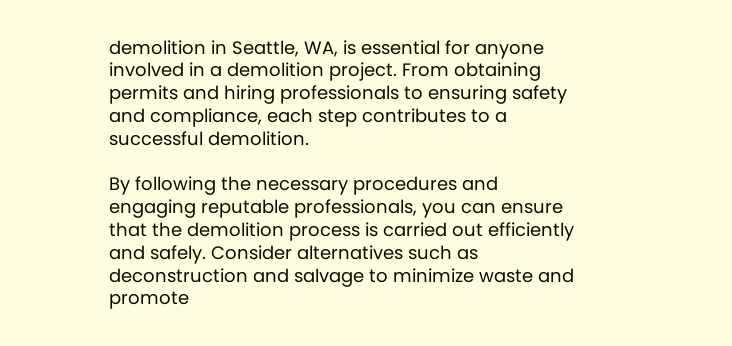demolition in Seattle, WA, is essential for anyone involved in a demolition project. From obtaining permits and hiring professionals to ensuring safety and compliance, each step contributes to a successful demolition.

By following the necessary procedures and engaging reputable professionals, you can ensure that the demolition process is carried out efficiently and safely. Consider alternatives such as deconstruction and salvage to minimize waste and promote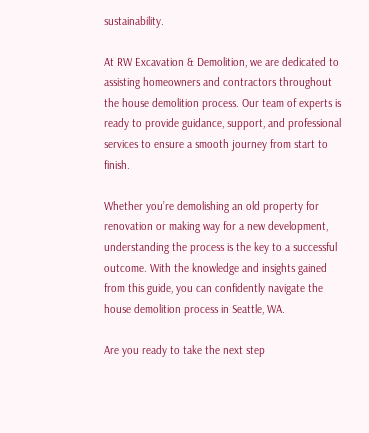sustainability.

At RW Excavation & Demolition, we are dedicated to assisting homeowners and contractors throughout the house demolition process. Our team of experts is ready to provide guidance, support, and professional services to ensure a smooth journey from start to finish.

Whether you’re demolishing an old property for renovation or making way for a new development, understanding the process is the key to a successful outcome. With the knowledge and insights gained from this guide, you can confidently navigate the house demolition process in Seattle, WA.

Are you ready to take the next step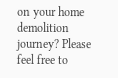on your home demolition journey? Please feel free to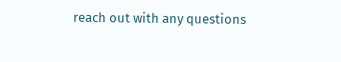reach out with any questions